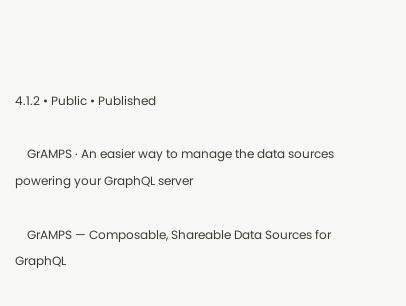4.1.2 • Public • Published

    GrAMPS · An easier way to manage the data sources powering your GraphQL server

    GrAMPS — Composable, Shareable Data Sources for GraphQL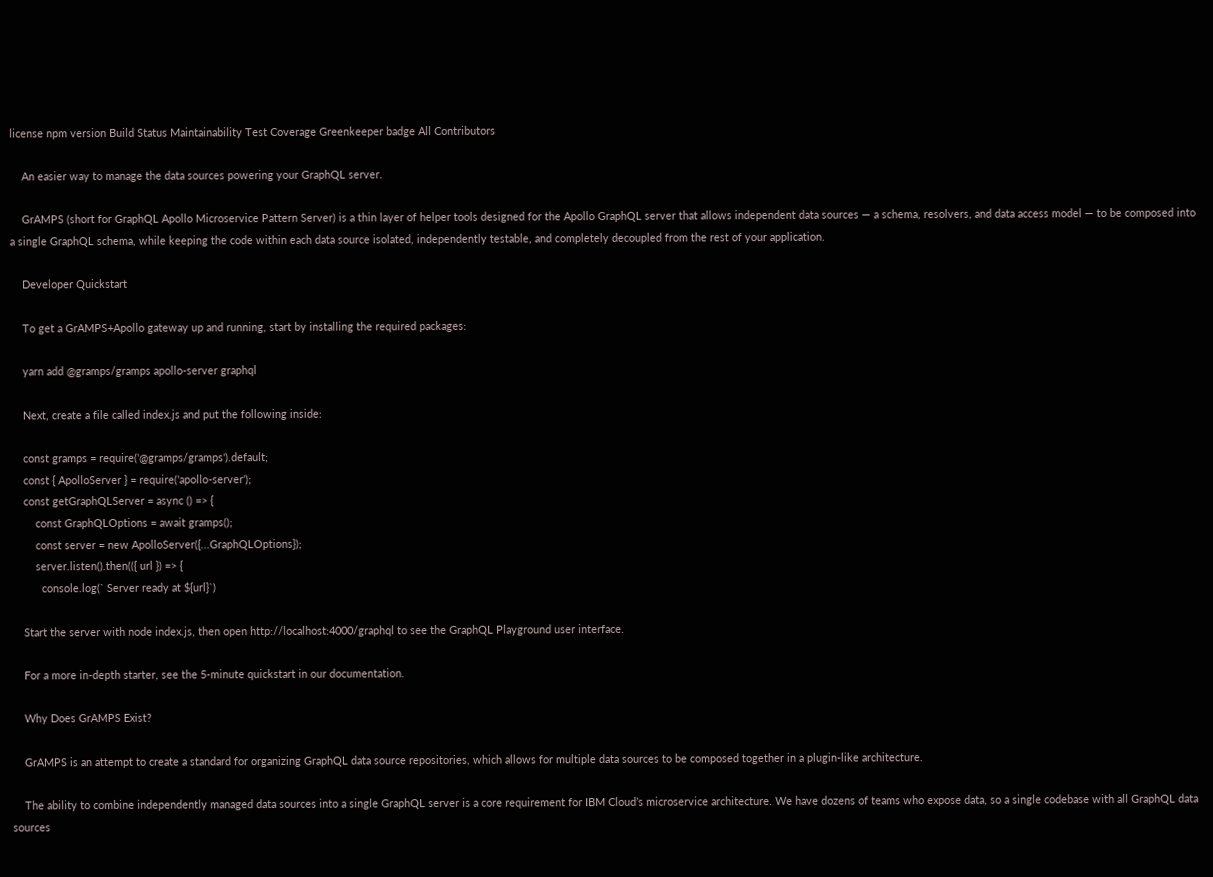license npm version Build Status Maintainability Test Coverage Greenkeeper badge All Contributors

    An easier way to manage the data sources powering your GraphQL server.

    GrAMPS (short for GraphQL Apollo Microservice Pattern Server) is a thin layer of helper tools designed for the Apollo GraphQL server that allows independent data sources — a schema, resolvers, and data access model — to be composed into a single GraphQL schema, while keeping the code within each data source isolated, independently testable, and completely decoupled from the rest of your application.

    Developer Quickstart

    To get a GrAMPS+Apollo gateway up and running, start by installing the required packages:

    yarn add @gramps/gramps apollo-server graphql

    Next, create a file called index.js and put the following inside:

    const gramps = require('@gramps/gramps').default;
    const { ApolloServer } = require('apollo-server');
    const getGraphQLServer = async () => {
        const GraphQLOptions = await gramps();
        const server = new ApolloServer({...GraphQLOptions});
        server.listen().then(({ url }) => {
          console.log(` Server ready at ${url}`)

    Start the server with node index.js, then open http://localhost:4000/graphql to see the GraphQL Playground user interface.

    For a more in-depth starter, see the 5-minute quickstart in our documentation.

    Why Does GrAMPS Exist?

    GrAMPS is an attempt to create a standard for organizing GraphQL data source repositories, which allows for multiple data sources to be composed together in a plugin-like architecture.

    The ability to combine independently managed data sources into a single GraphQL server is a core requirement for IBM Cloud’s microservice architecture. We have dozens of teams who expose data, so a single codebase with all GraphQL data sources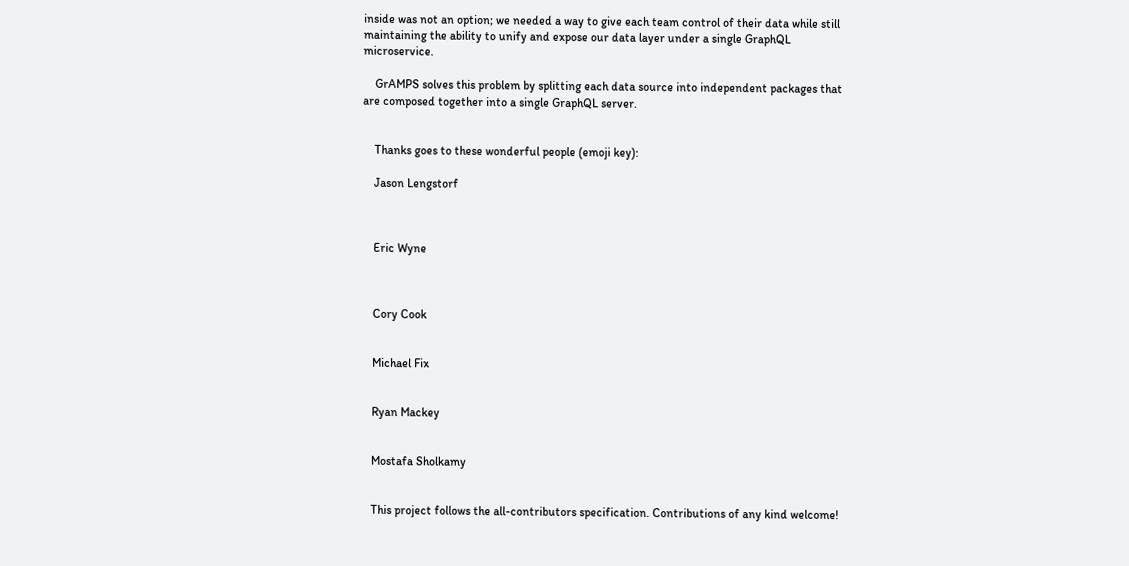inside was not an option; we needed a way to give each team control of their data while still maintaining the ability to unify and expose our data layer under a single GraphQL microservice.

    GrAMPS solves this problem by splitting each data source into independent packages that are composed together into a single GraphQL server.


    Thanks goes to these wonderful people (emoji key):

    Jason Lengstorf



    Eric Wyne



    Cory Cook


    Michael Fix


    Ryan Mackey


    Mostafa Sholkamy


    This project follows the all-contributors specification. Contributions of any kind welcome!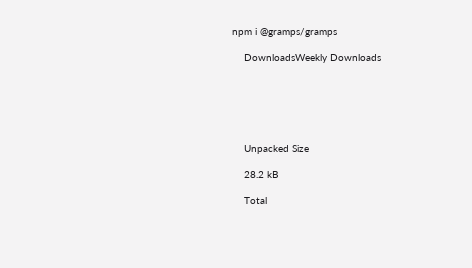npm i @gramps/gramps

    DownloadsWeekly Downloads






    Unpacked Size

    28.2 kB

    Total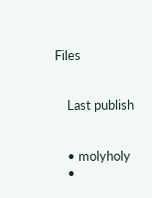Files


    Last publish


    • molyholy
    •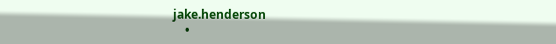jake.henderson
    •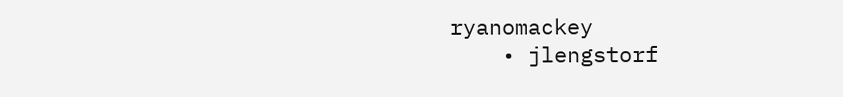ryanomackey
    • jlengstorf